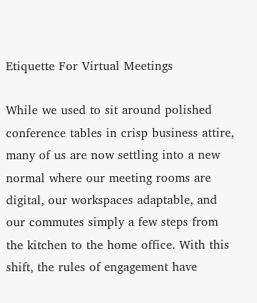Etiquette For Virtual Meetings

While we used to sit around polished conference tables in crisp business attire, many of us are now settling into a new normal where our meeting rooms are digital, our workspaces adaptable, and our commutes simply a few steps from the kitchen to the home office. With this shift, the rules of engagement have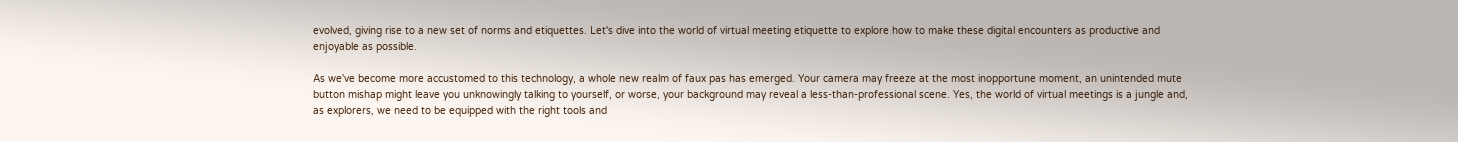evolved, giving rise to a new set of norms and etiquettes. Let's dive into the world of virtual meeting etiquette to explore how to make these digital encounters as productive and enjoyable as possible.

As we've become more accustomed to this technology, a whole new realm of faux pas has emerged. Your camera may freeze at the most inopportune moment, an unintended mute button mishap might leave you unknowingly talking to yourself, or worse, your background may reveal a less-than-professional scene. Yes, the world of virtual meetings is a jungle and, as explorers, we need to be equipped with the right tools and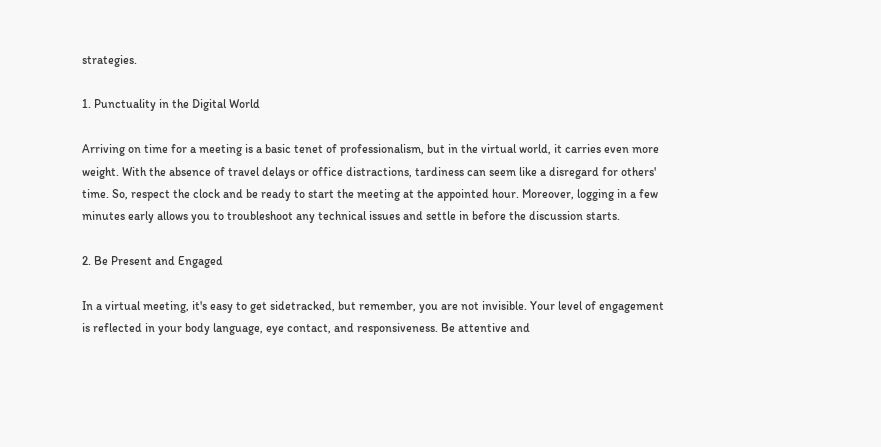strategies.

1. Punctuality in the Digital World

Arriving on time for a meeting is a basic tenet of professionalism, but in the virtual world, it carries even more weight. With the absence of travel delays or office distractions, tardiness can seem like a disregard for others' time. So, respect the clock and be ready to start the meeting at the appointed hour. Moreover, logging in a few minutes early allows you to troubleshoot any technical issues and settle in before the discussion starts.

2. Be Present and Engaged

In a virtual meeting, it's easy to get sidetracked, but remember, you are not invisible. Your level of engagement is reflected in your body language, eye contact, and responsiveness. Be attentive and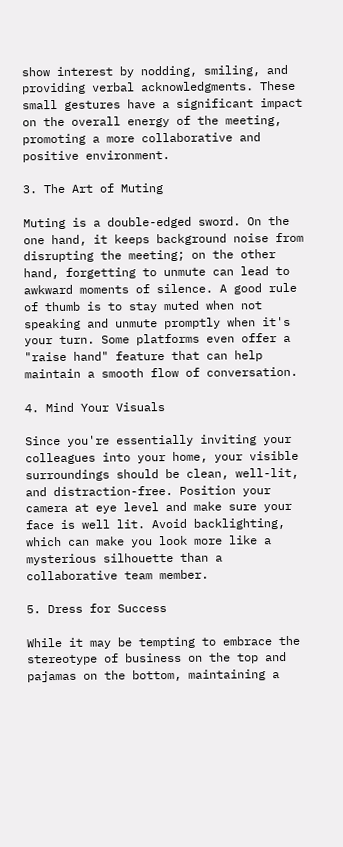show interest by nodding, smiling, and providing verbal acknowledgments. These small gestures have a significant impact on the overall energy of the meeting, promoting a more collaborative and positive environment.

3. The Art of Muting

Muting is a double-edged sword. On the one hand, it keeps background noise from disrupting the meeting; on the other hand, forgetting to unmute can lead to awkward moments of silence. A good rule of thumb is to stay muted when not speaking and unmute promptly when it's your turn. Some platforms even offer a "raise hand" feature that can help maintain a smooth flow of conversation.

4. Mind Your Visuals

Since you're essentially inviting your colleagues into your home, your visible surroundings should be clean, well-lit, and distraction-free. Position your camera at eye level and make sure your face is well lit. Avoid backlighting, which can make you look more like a mysterious silhouette than a collaborative team member.

5. Dress for Success

While it may be tempting to embrace the stereotype of business on the top and pajamas on the bottom, maintaining a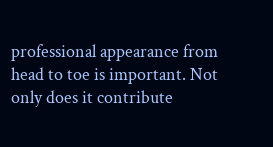professional appearance from head to toe is important. Not only does it contribute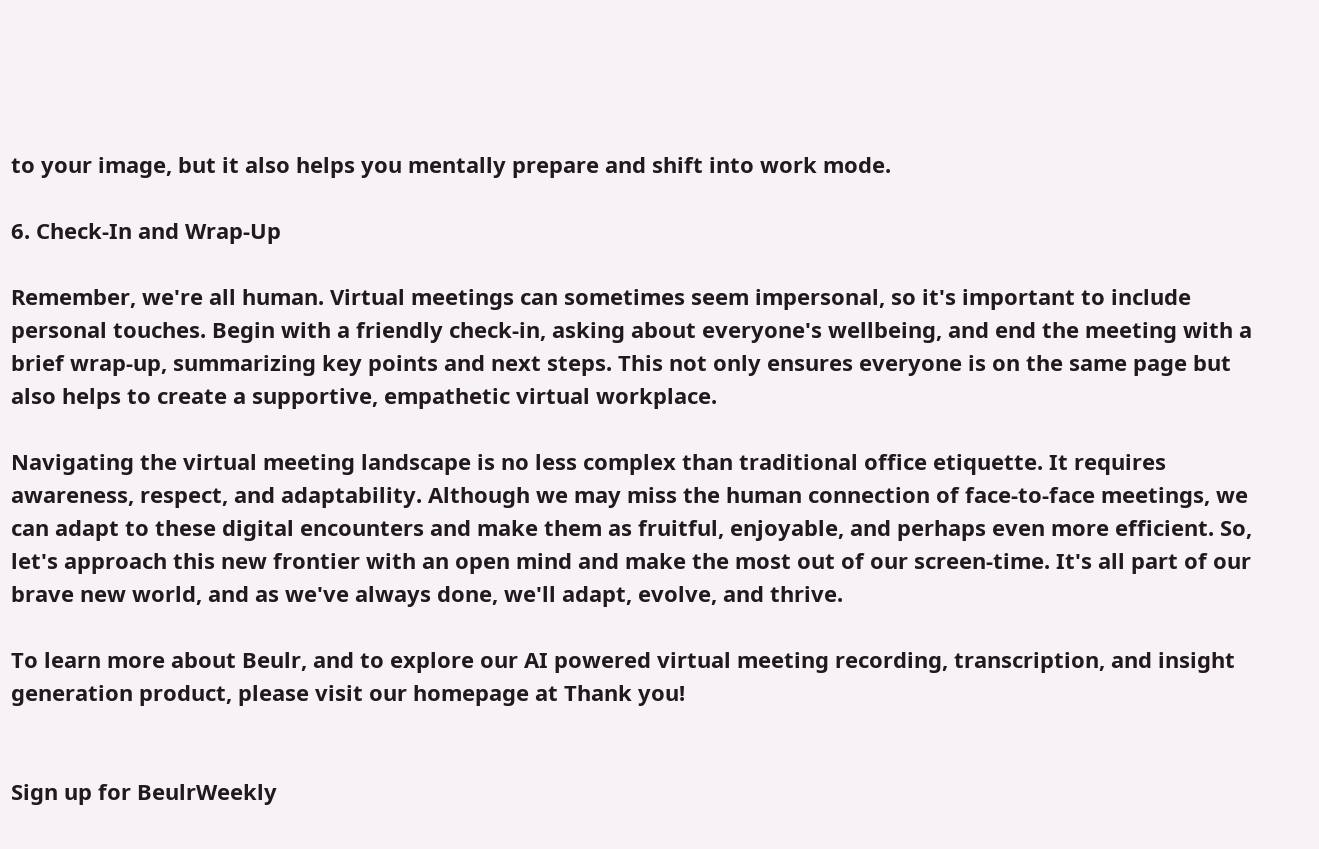to your image, but it also helps you mentally prepare and shift into work mode.

6. Check-In and Wrap-Up

Remember, we're all human. Virtual meetings can sometimes seem impersonal, so it's important to include personal touches. Begin with a friendly check-in, asking about everyone's wellbeing, and end the meeting with a brief wrap-up, summarizing key points and next steps. This not only ensures everyone is on the same page but also helps to create a supportive, empathetic virtual workplace.

Navigating the virtual meeting landscape is no less complex than traditional office etiquette. It requires awareness, respect, and adaptability. Although we may miss the human connection of face-to-face meetings, we can adapt to these digital encounters and make them as fruitful, enjoyable, and perhaps even more efficient. So, let's approach this new frontier with an open mind and make the most out of our screen-time. It's all part of our brave new world, and as we've always done, we'll adapt, evolve, and thrive.

To learn more about Beulr, and to explore our AI powered virtual meeting recording, transcription, and insight generation product, please visit our homepage at Thank you!


Sign up for BeulrWeekly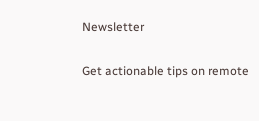Newsletter

Get actionable tips on remote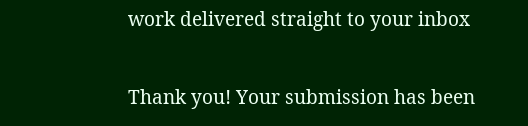work delivered straight to your inbox

Thank you! Your submission has been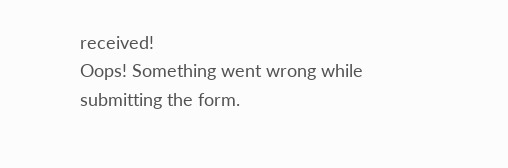received!
Oops! Something went wrong while submitting the form.